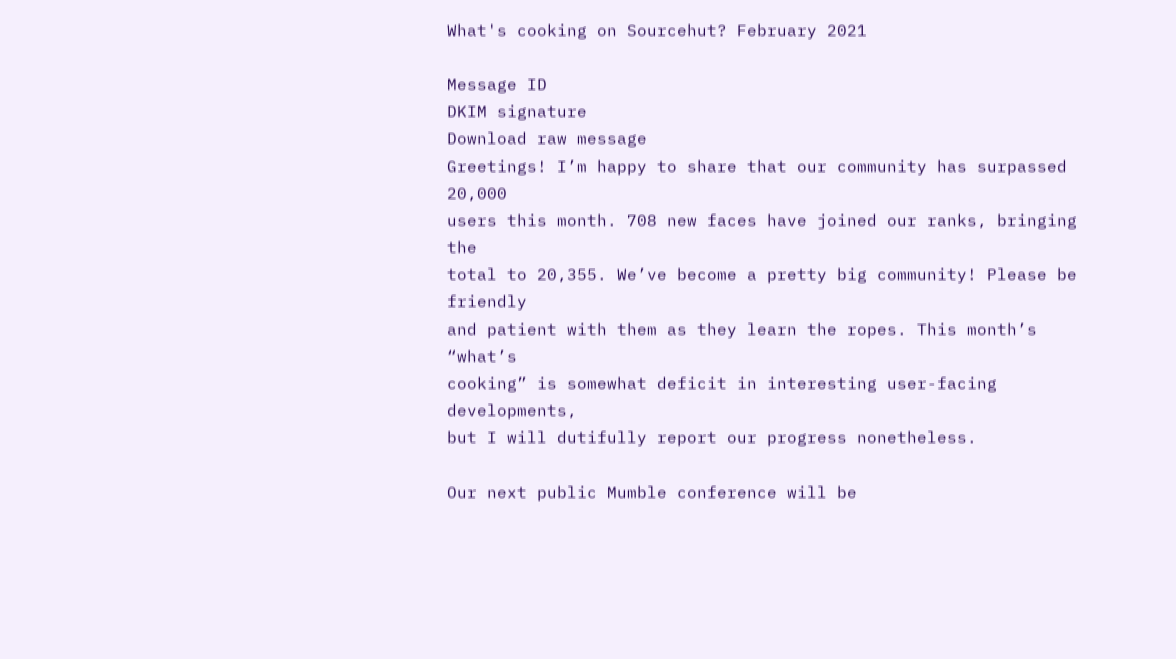What's cooking on Sourcehut? February 2021

Message ID
DKIM signature
Download raw message
Greetings! I’m happy to share that our community has surpassed 20,000
users this month. 708 new faces have joined our ranks, bringing the
total to 20,355. We’ve become a pretty big community! Please be friendly
and patient with them as they learn the ropes. This month’s “what’s
cooking” is somewhat deficit in interesting user-facing developments,
but I will dutifully report our progress nonetheless.

Our next public Mumble conference will be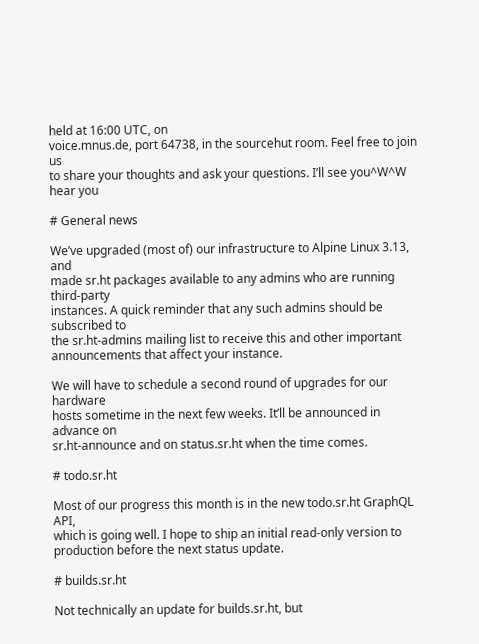held at 16:00 UTC, on
voice.mnus.de, port 64738, in the sourcehut room. Feel free to join us
to share your thoughts and ask your questions. I’ll see you^W^W hear you

# General news

We’ve upgraded (most of) our infrastructure to Alpine Linux 3.13, and
made sr.ht packages available to any admins who are running third-party
instances. A quick reminder that any such admins should be subscribed to
the sr.ht-admins mailing list to receive this and other important
announcements that affect your instance.

We will have to schedule a second round of upgrades for our hardware
hosts sometime in the next few weeks. It’ll be announced in advance on
sr.ht-announce and on status.sr.ht when the time comes.

# todo.sr.ht

Most of our progress this month is in the new todo.sr.ht GraphQL API,
which is going well. I hope to ship an initial read-only version to
production before the next status update.

# builds.sr.ht

Not technically an update for builds.sr.ht, but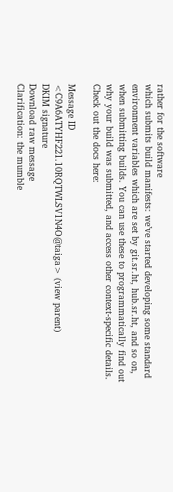rather for the software
which submits build manifests: we’ve started developing some standard
environment variables which are set by git.sr.ht, hub.sr.ht, and so on,
when submitting builds. You can use these to programmatically find out
why your build was submitted, and access other context-specific details.
Check out the docs here:

Message ID
<C9A6ATYHF221.10RQTWLSV1N4O@taiga> (view parent)
DKIM signature
Download raw message
Clarification: the mumble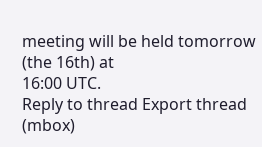meeting will be held tomorrow (the 16th) at
16:00 UTC.
Reply to thread Export thread (mbox)